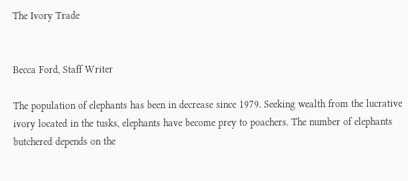The Ivory Trade


Becca Ford, Staff Writer

The population of elephants has been in decrease since 1979. Seeking wealth from the lucrative ivory located in the tusks, elephants have become prey to poachers. The number of elephants butchered depends on the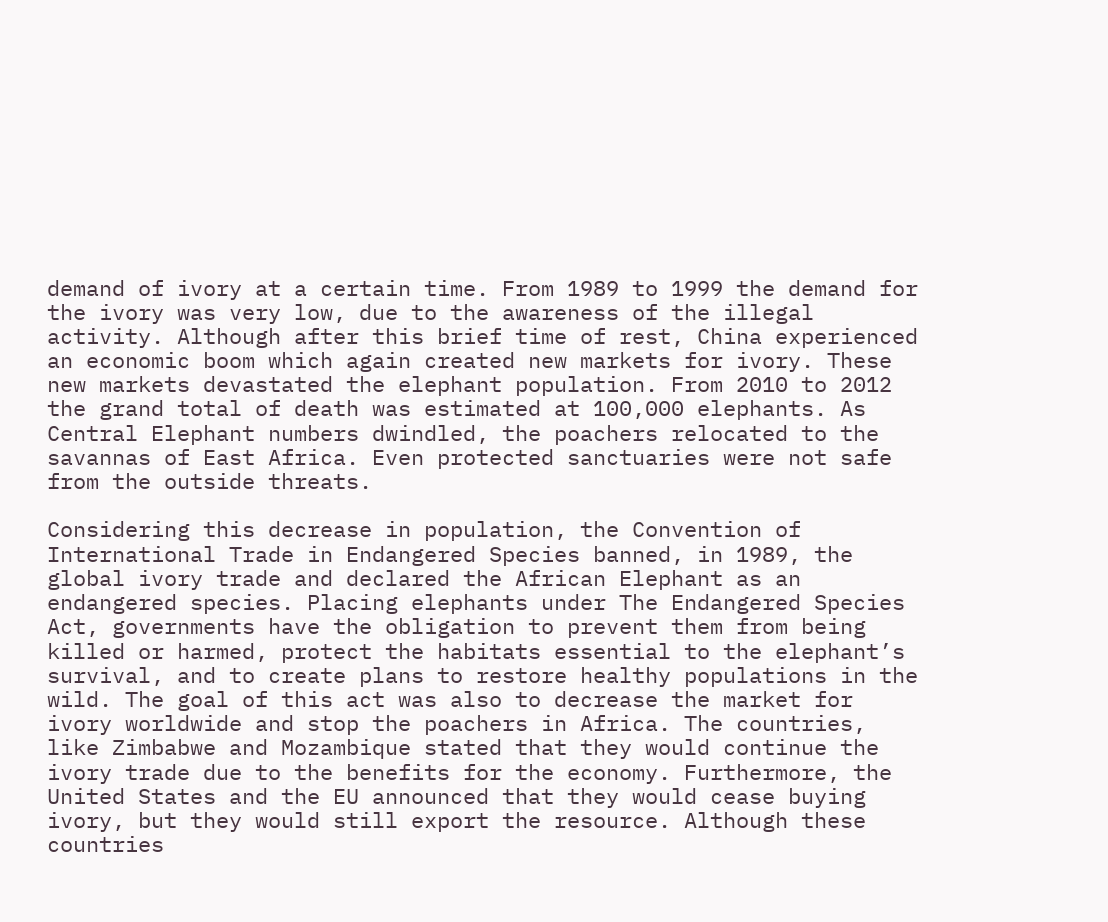demand of ivory at a certain time. From 1989 to 1999 the demand for the ivory was very low, due to the awareness of the illegal activity. Although after this brief time of rest, China experienced an economic boom which again created new markets for ivory. These new markets devastated the elephant population. From 2010 to 2012 the grand total of death was estimated at 100,000 elephants. As Central Elephant numbers dwindled, the poachers relocated to the savannas of East Africa. Even protected sanctuaries were not safe from the outside threats.

Considering this decrease in population, the Convention of International Trade in Endangered Species banned, in 1989, the global ivory trade and declared the African Elephant as an endangered species. Placing elephants under The Endangered Species Act, governments have the obligation to prevent them from being killed or harmed, protect the habitats essential to the elephant’s survival, and to create plans to restore healthy populations in the wild. The goal of this act was also to decrease the market for ivory worldwide and stop the poachers in Africa. The countries, like Zimbabwe and Mozambique stated that they would continue the ivory trade due to the benefits for the economy. Furthermore, the United States and the EU announced that they would cease buying ivory, but they would still export the resource. Although these countries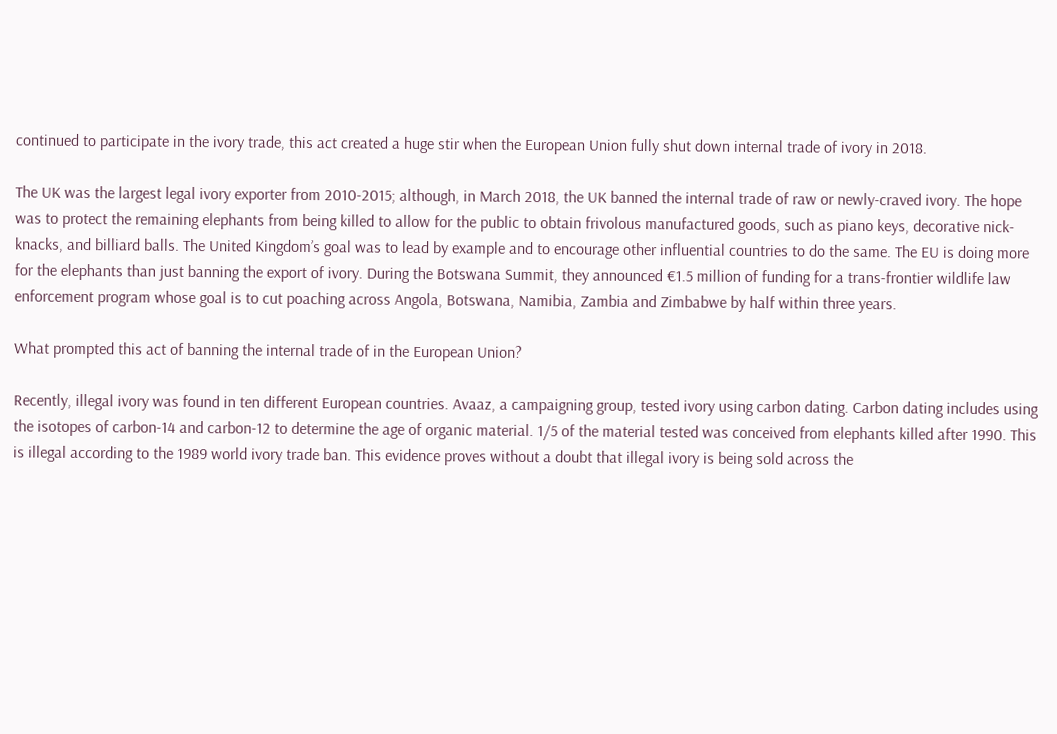continued to participate in the ivory trade, this act created a huge stir when the European Union fully shut down internal trade of ivory in 2018.

The UK was the largest legal ivory exporter from 2010-2015; although, in March 2018, the UK banned the internal trade of raw or newly-craved ivory. The hope was to protect the remaining elephants from being killed to allow for the public to obtain frivolous manufactured goods, such as piano keys, decorative nick-knacks, and billiard balls. The United Kingdom’s goal was to lead by example and to encourage other influential countries to do the same. The EU is doing more for the elephants than just banning the export of ivory. During the Botswana Summit, they announced €1.5 million of funding for a trans-frontier wildlife law enforcement program whose goal is to cut poaching across Angola, Botswana, Namibia, Zambia and Zimbabwe by half within three years.

What prompted this act of banning the internal trade of in the European Union?

Recently, illegal ivory was found in ten different European countries. Avaaz, a campaigning group, tested ivory using carbon dating. Carbon dating includes using the isotopes of carbon-14 and carbon-12 to determine the age of organic material. 1/5 of the material tested was conceived from elephants killed after 1990. This is illegal according to the 1989 world ivory trade ban. This evidence proves without a doubt that illegal ivory is being sold across the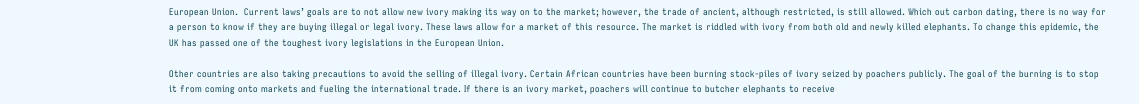European Union.  Current laws’ goals are to not allow new ivory making its way on to the market; however, the trade of ancient, although restricted, is still allowed. Which out carbon dating, there is no way for a person to know if they are buying illegal or legal ivory. These laws allow for a market of this resource. The market is riddled with ivory from both old and newly killed elephants. To change this epidemic, the UK has passed one of the toughest ivory legislations in the European Union.

Other countries are also taking precautions to avoid the selling of illegal ivory. Certain African countries have been burning stock-piles of ivory seized by poachers publicly. The goal of the burning is to stop it from coming onto markets and fueling the international trade. If there is an ivory market, poachers will continue to butcher elephants to receive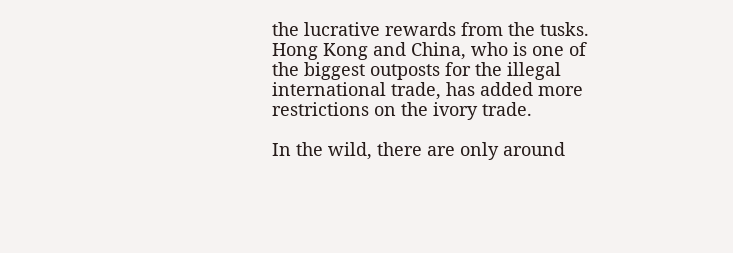the lucrative rewards from the tusks. Hong Kong and China, who is one of the biggest outposts for the illegal international trade, has added more restrictions on the ivory trade.

In the wild, there are only around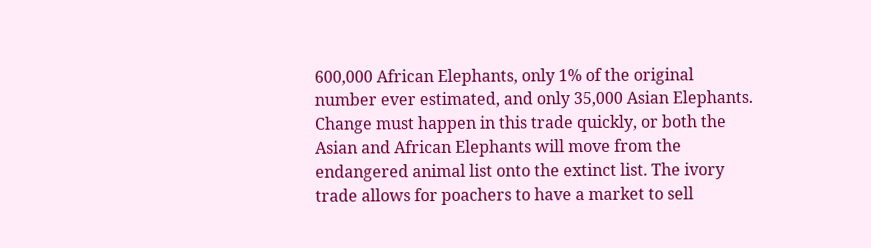600,000 African Elephants, only 1% of the original number ever estimated, and only 35,000 Asian Elephants. Change must happen in this trade quickly, or both the Asian and African Elephants will move from the endangered animal list onto the extinct list. The ivory trade allows for poachers to have a market to sell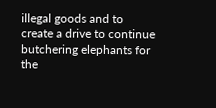illegal goods and to create a drive to continue butchering elephants for the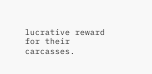lucrative reward for their carcasses.